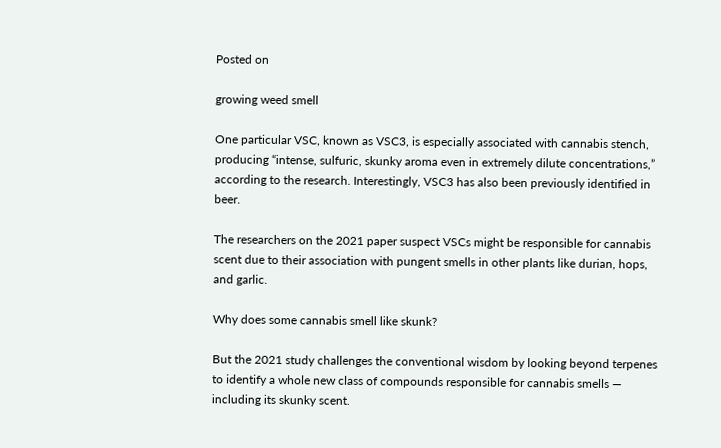Posted on

growing weed smell

One particular VSC, known as VSC3, is especially associated with cannabis stench, producing “intense, sulfuric, skunky aroma even in extremely dilute concentrations,” according to the research. Interestingly, VSC3 has also been previously identified in beer.

The researchers on the 2021 paper suspect VSCs might be responsible for cannabis scent due to their association with pungent smells in other plants like durian, hops, and garlic.

Why does some cannabis smell like skunk?

But the 2021 study challenges the conventional wisdom by looking beyond terpenes to identify a whole new class of compounds responsible for cannabis smells — including its skunky scent.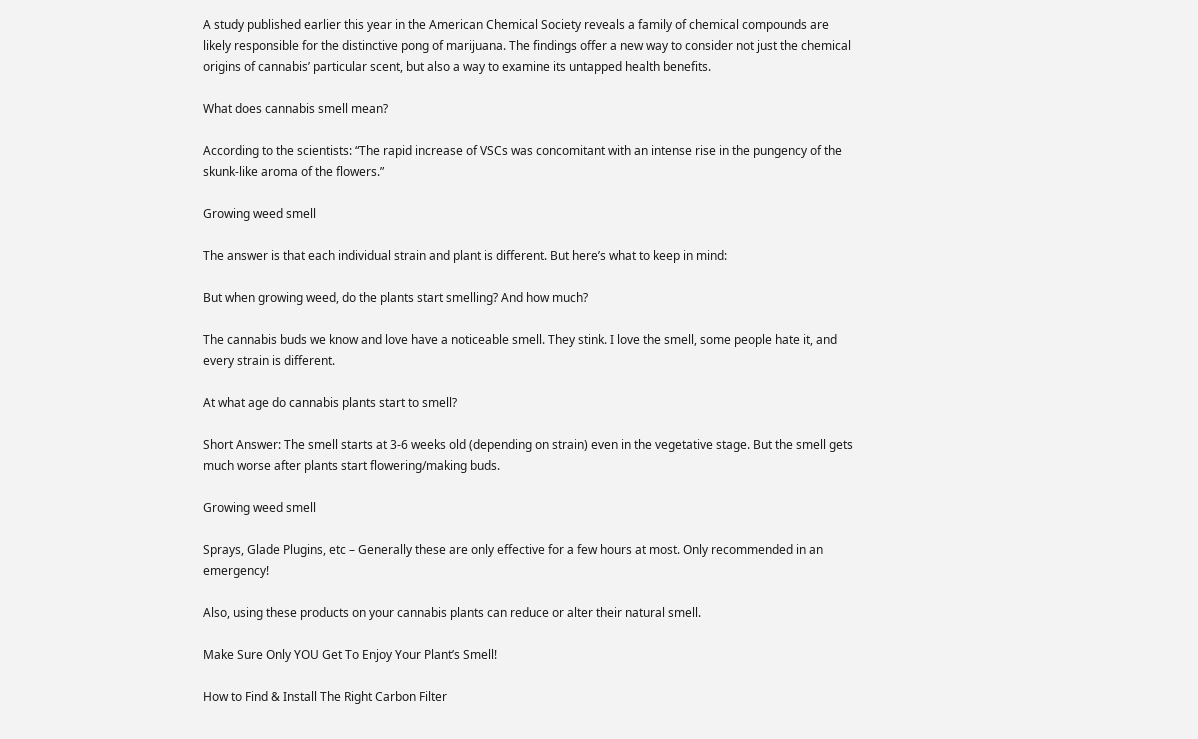A study published earlier this year in the American Chemical Society reveals a family of chemical compounds are likely responsible for the distinctive pong of marijuana. The findings offer a new way to consider not just the chemical origins of cannabis’ particular scent, but also a way to examine its untapped health benefits.

What does cannabis smell mean?

According to the scientists: “The rapid increase of VSCs was concomitant with an intense rise in the pungency of the skunk-like aroma of the flowers.”

Growing weed smell

The answer is that each individual strain and plant is different. But here’s what to keep in mind:

But when growing weed, do the plants start smelling? And how much?

The cannabis buds we know and love have a noticeable smell. They stink. I love the smell, some people hate it, and every strain is different.

At what age do cannabis plants start to smell?

Short Answer: The smell starts at 3-6 weeks old (depending on strain) even in the vegetative stage. But the smell gets much worse after plants start flowering/making buds.

Growing weed smell

Sprays, Glade Plugins, etc – Generally these are only effective for a few hours at most. Only recommended in an emergency!

Also, using these products on your cannabis plants can reduce or alter their natural smell.

Make Sure Only YOU Get To Enjoy Your Plant’s Smell!

How to Find & Install The Right Carbon Filter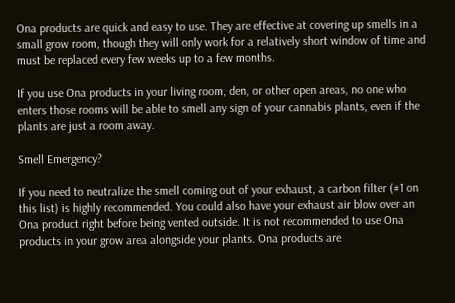Ona products are quick and easy to use. They are effective at covering up smells in a small grow room, though they will only work for a relatively short window of time and must be replaced every few weeks up to a few months.

If you use Ona products in your living room, den, or other open areas, no one who enters those rooms will be able to smell any sign of your cannabis plants, even if the plants are just a room away.

Smell Emergency?

If you need to neutralize the smell coming out of your exhaust, a carbon filter (#1 on this list) is highly recommended. You could also have your exhaust air blow over an Ona product right before being vented outside. It is not recommended to use Ona products in your grow area alongside your plants. Ona products are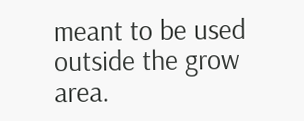meant to be used outside the grow area.